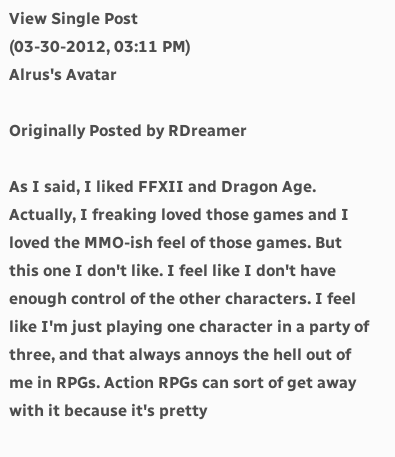View Single Post
(03-30-2012, 03:11 PM)
Alrus's Avatar

Originally Posted by RDreamer

As I said, I liked FFXII and Dragon Age. Actually, I freaking loved those games and I loved the MMO-ish feel of those games. But this one I don't like. I feel like I don't have enough control of the other characters. I feel like I'm just playing one character in a party of three, and that always annoys the hell out of me in RPGs. Action RPGs can sort of get away with it because it's pretty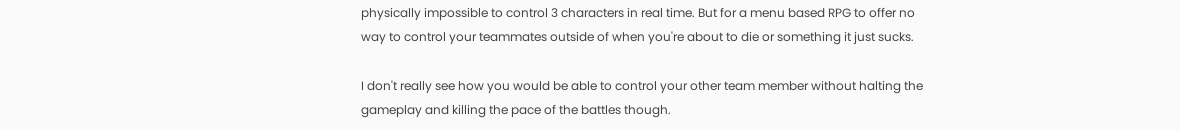physically impossible to control 3 characters in real time. But for a menu based RPG to offer no way to control your teammates outside of when you're about to die or something it just sucks.

I don't really see how you would be able to control your other team member without halting the gameplay and killing the pace of the battles though.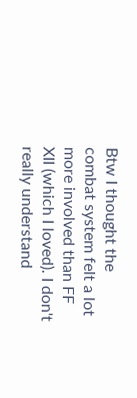Btw I thought the combat system felt a lot more involved than FF XII (which I loved). I don't really understand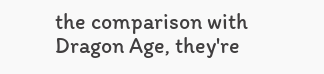the comparison with Dragon Age, they're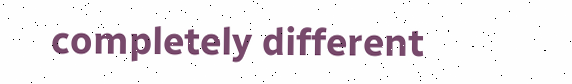completely different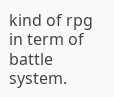kind of rpg in term of battle system.